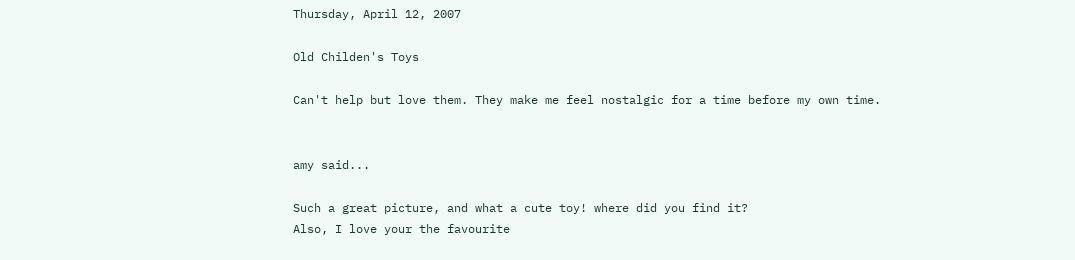Thursday, April 12, 2007

Old Childen's Toys

Can't help but love them. They make me feel nostalgic for a time before my own time.


amy said...

Such a great picture, and what a cute toy! where did you find it?
Also, I love your the favourite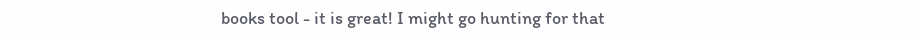books tool - it is great! I might go hunting for that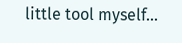little tool myself...